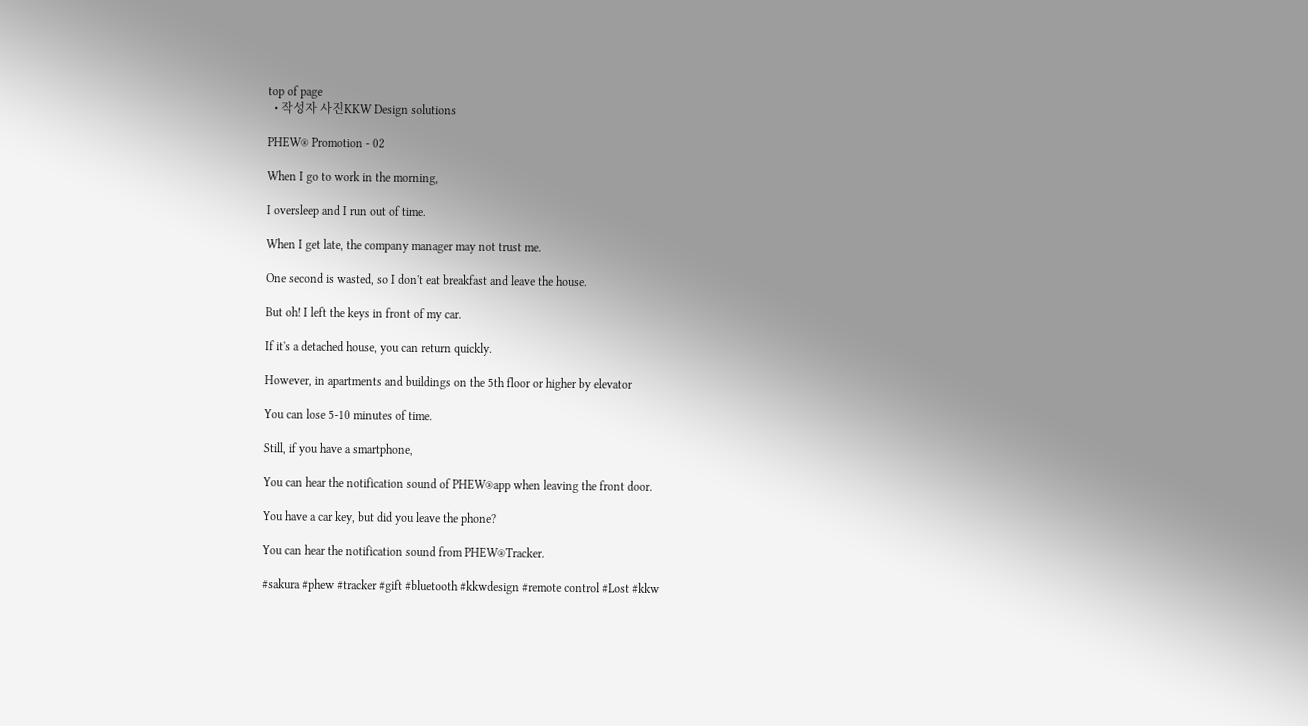top of page
  • 작성자 사진KKW Design solutions

PHEW® Promotion - 02

When I go to work in the morning,

I oversleep and I run out of time.

When I get late, the company manager may not trust me.

One second is wasted, so I don't eat breakfast and leave the house.

But oh! I left the keys in front of my car.

If it's a detached house, you can return quickly.

However, in apartments and buildings on the 5th floor or higher by elevator

You can lose 5-10 minutes of time.

Still, if you have a smartphone,

You can hear the notification sound of PHEW®app when leaving the front door.

You have a car key, but did you leave the phone?

You can hear the notification sound from PHEW®Tracker.

#sakura #phew #tracker #gift #bluetooth #kkwdesign #remote control #Lost #kkw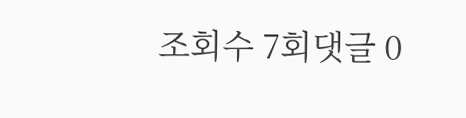조회수 7회댓글 0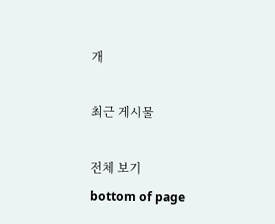개

최근 게시물

전체 보기
bottom of page